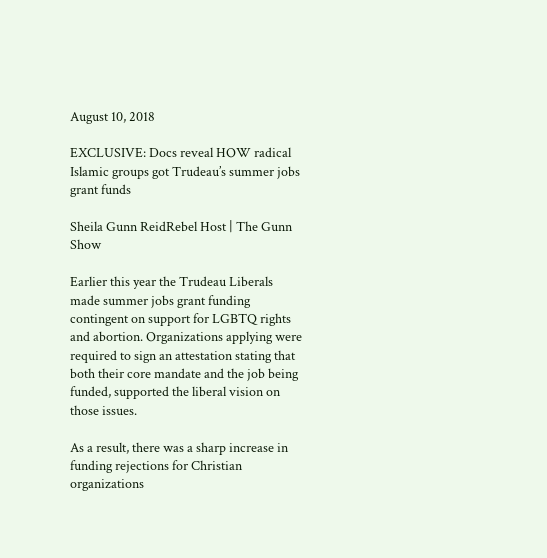August 10, 2018

EXCLUSIVE: Docs reveal HOW radical Islamic groups got Trudeau’s summer jobs grant funds

Sheila Gunn ReidRebel Host | The Gunn Show

Earlier this year the Trudeau Liberals made summer jobs grant funding contingent on support for LGBTQ rights and abortion. Organizations applying were required to sign an attestation stating that both their core mandate and the job being funded, supported the liberal vision on those issues.

As a result, there was a sharp increase in funding rejections for Christian organizations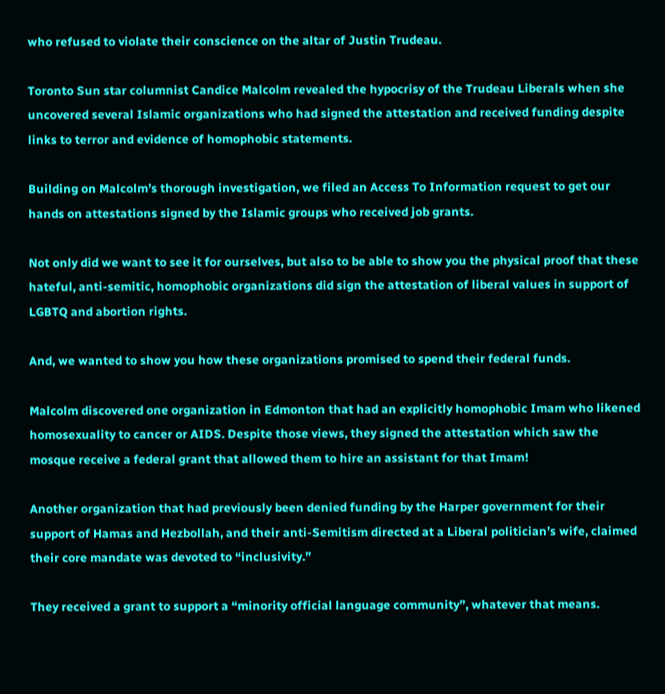who refused to violate their conscience on the altar of Justin Trudeau.

Toronto Sun star columnist Candice Malcolm revealed the hypocrisy of the Trudeau Liberals when she uncovered several Islamic organizations who had signed the attestation and received funding despite links to terror and evidence of homophobic statements.

Building on Malcolm’s thorough investigation, we filed an Access To Information request to get our hands on attestations signed by the Islamic groups who received job grants.

Not only did we want to see it for ourselves, but also to be able to show you the physical proof that these hateful, anti-semitic, homophobic organizations did sign the attestation of liberal values in support of LGBTQ and abortion rights.

And, we wanted to show you how these organizations promised to spend their federal funds.

Malcolm discovered one organization in Edmonton that had an explicitly homophobic Imam who likened homosexuality to cancer or AIDS. Despite those views, they signed the attestation which saw the mosque receive a federal grant that allowed them to hire an assistant for that Imam!

Another organization that had previously been denied funding by the Harper government for their support of Hamas and Hezbollah, and their anti-Semitism directed at a Liberal politician’s wife, claimed their core mandate was devoted to “inclusivity.”

They received a grant to support a “minority official language community”, whatever that means.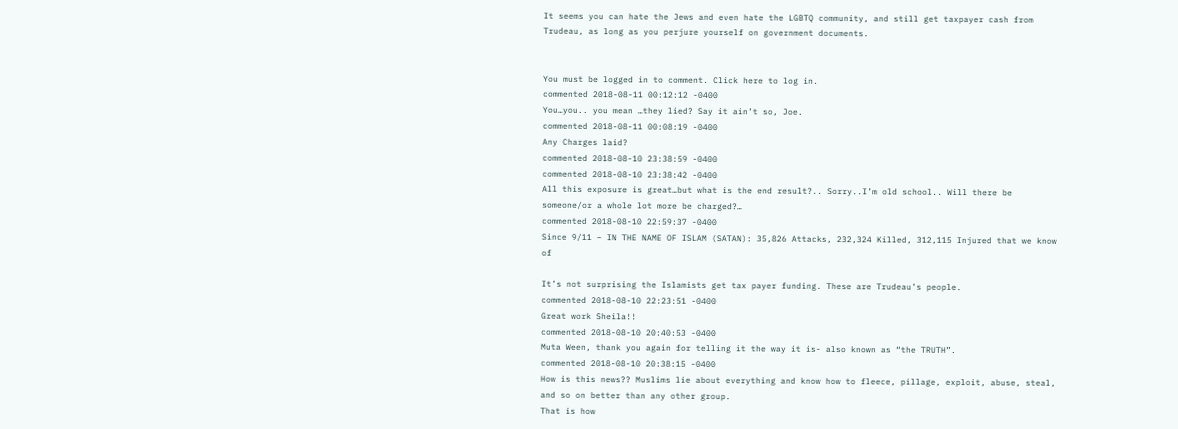It seems you can hate the Jews and even hate the LGBTQ community, and still get taxpayer cash from Trudeau, as long as you perjure yourself on government documents.


You must be logged in to comment. Click here to log in.
commented 2018-08-11 00:12:12 -0400
You…you.. you mean …they lied? Say it ain’t so, Joe.
commented 2018-08-11 00:08:19 -0400
Any Charges laid?
commented 2018-08-10 23:38:59 -0400
commented 2018-08-10 23:38:42 -0400
All this exposure is great…but what is the end result?.. Sorry..I’m old school.. Will there be someone/or a whole lot more be charged?…
commented 2018-08-10 22:59:37 -0400
Since 9/11 – IN THE NAME OF ISLAM (SATAN): 35,826 Attacks, 232,324 Killed, 312,115 Injured that we know of

It’s not surprising the Islamists get tax payer funding. These are Trudeau’s people.
commented 2018-08-10 22:23:51 -0400
Great work Sheila!!
commented 2018-08-10 20:40:53 -0400
Muta Ween, thank you again for telling it the way it is- also known as “the TRUTH”.
commented 2018-08-10 20:38:15 -0400
How is this news?? Muslims lie about everything and know how to fleece, pillage, exploit, abuse, steal, and so on better than any other group.
That is how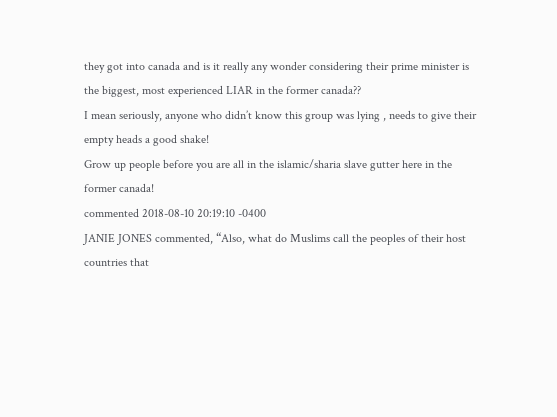they got into canada and is it really any wonder considering their prime minister is the biggest, most experienced LIAR in the former canada??
I mean seriously, anyone who didn’t know this group was lying , needs to give their empty heads a good shake!
Grow up people before you are all in the islamic/sharia slave gutter here in the former canada!
commented 2018-08-10 20:19:10 -0400
JANIE JONES commented, “Also, what do Muslims call the peoples of their host countries that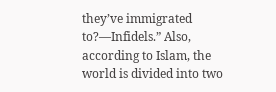they’ve immigrated to?—Infidels.” Also, according to Islam, the world is divided into two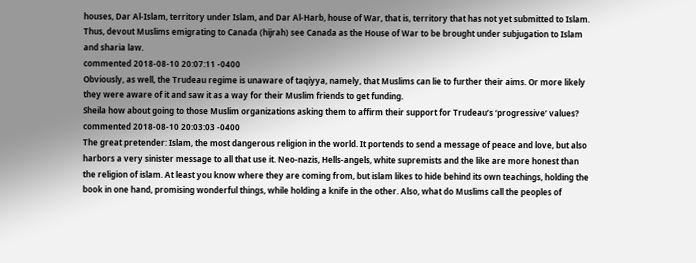houses, Dar Al-Islam, territory under Islam, and Dar Al-Harb, house of War, that is, territory that has not yet submitted to Islam. Thus, devout Muslims emigrating to Canada (hijrah) see Canada as the House of War to be brought under subjugation to Islam and sharia law.
commented 2018-08-10 20:07:11 -0400
Obviously, as well, the Trudeau regime is unaware of taqiyya, namely, that Muslims can lie to further their aims. Or more likely they were aware of it and saw it as a way for their Muslim friends to get funding.
Sheila how about going to those Muslim organizations asking them to affirm their support for Trudeau’s ‘progressive’ values?
commented 2018-08-10 20:03:03 -0400
The great pretender: Islam, the most dangerous religion in the world. It portends to send a message of peace and love, but also harbors a very sinister message to all that use it. Neo-nazis, Hells-angels, white supremists and the like are more honest than the religion of islam. At least you know where they are coming from, but islam likes to hide behind its own teachings, holding the book in one hand, promising wonderful things, while holding a knife in the other. Also, what do Muslims call the peoples of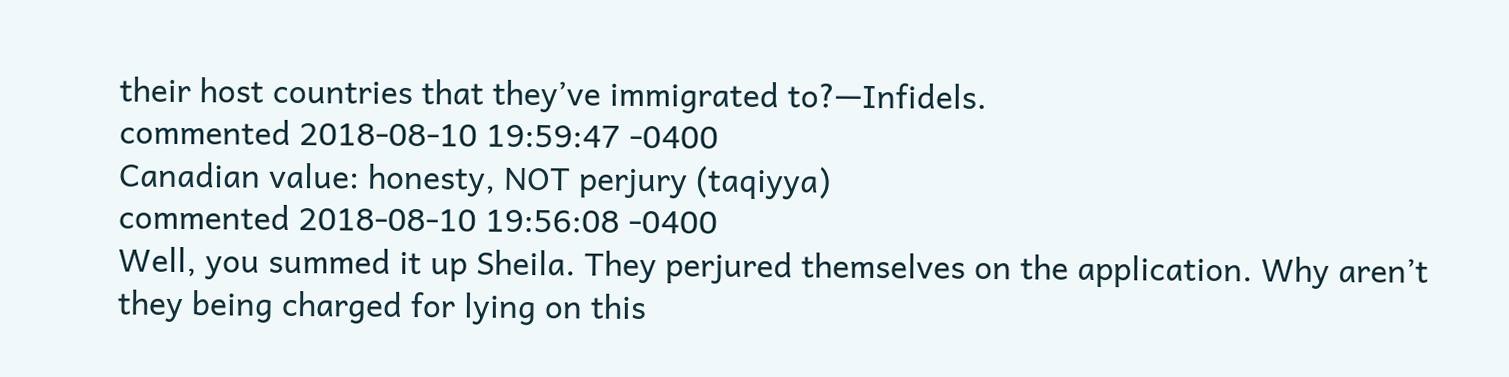their host countries that they’ve immigrated to?—Infidels.
commented 2018-08-10 19:59:47 -0400
Canadian value: honesty, NOT perjury (taqiyya)
commented 2018-08-10 19:56:08 -0400
Well, you summed it up Sheila. They perjured themselves on the application. Why aren’t they being charged for lying on this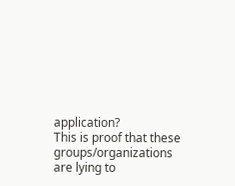application?
This is proof that these groups/organizations are lying to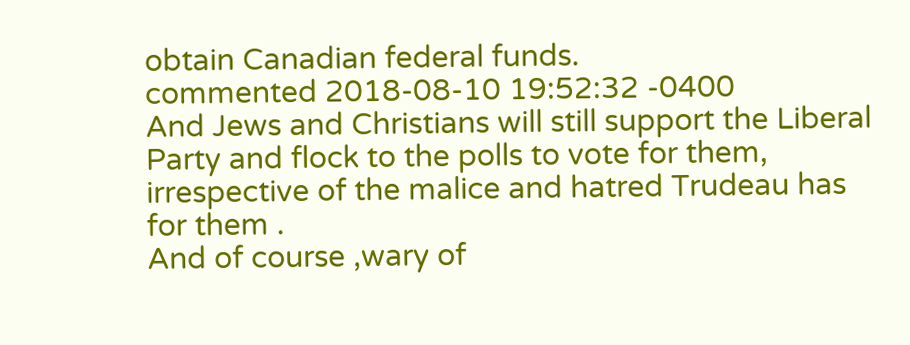obtain Canadian federal funds.
commented 2018-08-10 19:52:32 -0400
And Jews and Christians will still support the Liberal Party and flock to the polls to vote for them, irrespective of the malice and hatred Trudeau has for them .
And of course ,wary of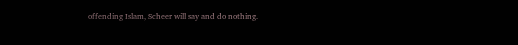offending Islam, Scheer will say and do nothing.